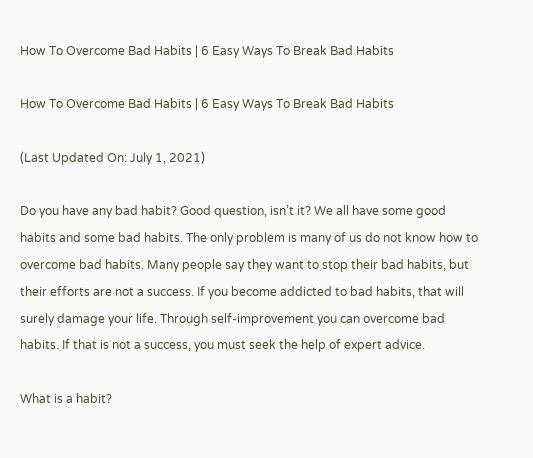How To Overcome Bad Habits | 6 Easy Ways To Break Bad Habits

How To Overcome Bad Habits | 6 Easy Ways To Break Bad Habits

(Last Updated On: July 1, 2021)

Do you have any bad habit? Good question, isn’t it? We all have some good habits and some bad habits. The only problem is many of us do not know how to overcome bad habits. Many people say they want to stop their bad habits, but their efforts are not a success. If you become addicted to bad habits, that will surely damage your life. Through self-improvement you can overcome bad habits. If that is not a success, you must seek the help of expert advice.

What is a habit?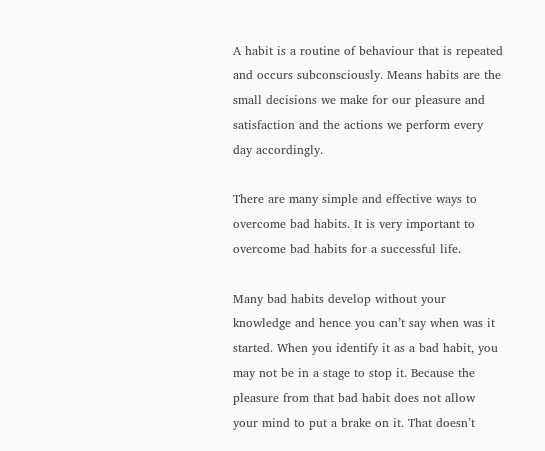A habit is a routine of behaviour that is repeated and occurs subconsciously. Means habits are the small decisions we make for our pleasure and satisfaction and the actions we perform every day accordingly.

There are many simple and effective ways to overcome bad habits. It is very important to overcome bad habits for a successful life.

Many bad habits develop without your knowledge and hence you can’t say when was it started. When you identify it as a bad habit, you may not be in a stage to stop it. Because the pleasure from that bad habit does not allow your mind to put a brake on it. That doesn’t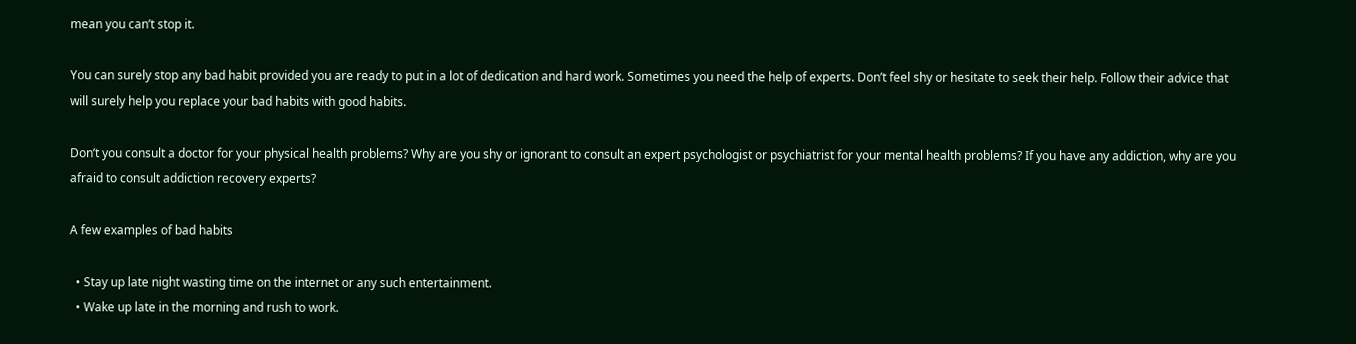mean you can’t stop it.

You can surely stop any bad habit provided you are ready to put in a lot of dedication and hard work. Sometimes you need the help of experts. Don’t feel shy or hesitate to seek their help. Follow their advice that will surely help you replace your bad habits with good habits.

Don’t you consult a doctor for your physical health problems? Why are you shy or ignorant to consult an expert psychologist or psychiatrist for your mental health problems? If you have any addiction, why are you afraid to consult addiction recovery experts?

A few examples of bad habits

  • Stay up late night wasting time on the internet or any such entertainment.
  • Wake up late in the morning and rush to work.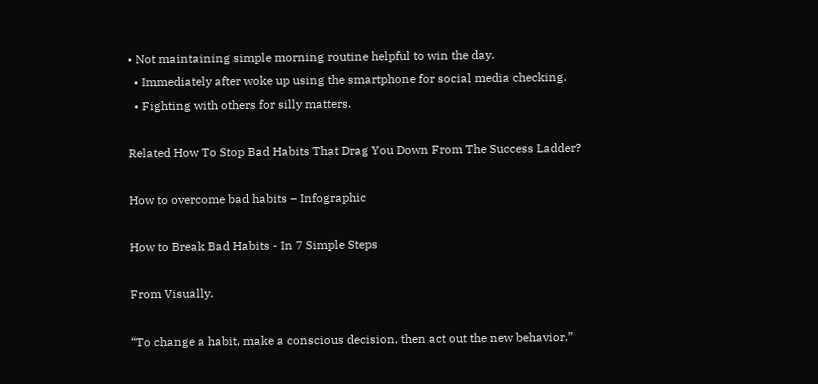• Not maintaining simple morning routine helpful to win the day.
  • Immediately after woke up using the smartphone for social media checking.
  • Fighting with others for silly matters.

Related How To Stop Bad Habits That Drag You Down From The Success Ladder?

How to overcome bad habits – Infographic

How to Break Bad Habits - In 7 Simple Steps

From Visually.

“To change a habit, make a conscious decision, then act out the new behavior.”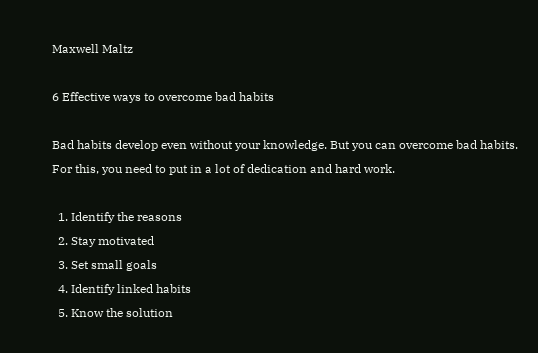Maxwell Maltz

6 Effective ways to overcome bad habits

Bad habits develop even without your knowledge. But you can overcome bad habits. For this, you need to put in a lot of dedication and hard work.

  1. Identify the reasons
  2. Stay motivated
  3. Set small goals
  4. Identify linked habits
  5. Know the solution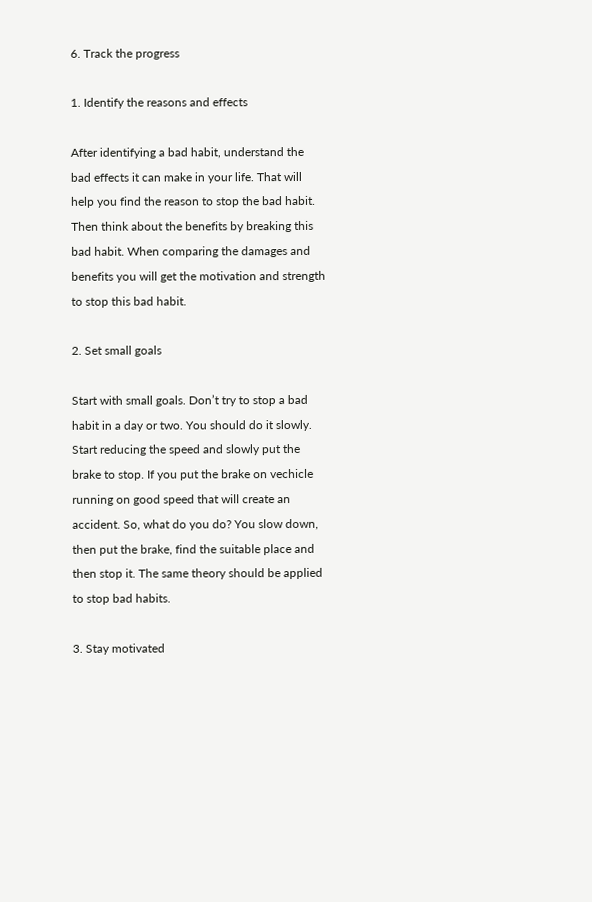6. Track the progress

1. Identify the reasons and effects

After identifying a bad habit, understand the bad effects it can make in your life. That will help you find the reason to stop the bad habit. Then think about the benefits by breaking this bad habit. When comparing the damages and benefits you will get the motivation and strength to stop this bad habit.

2. Set small goals

Start with small goals. Don’t try to stop a bad habit in a day or two. You should do it slowly. Start reducing the speed and slowly put the brake to stop. If you put the brake on vechicle running on good speed that will create an accident. So, what do you do? You slow down, then put the brake, find the suitable place and then stop it. The same theory should be applied to stop bad habits.

3. Stay motivated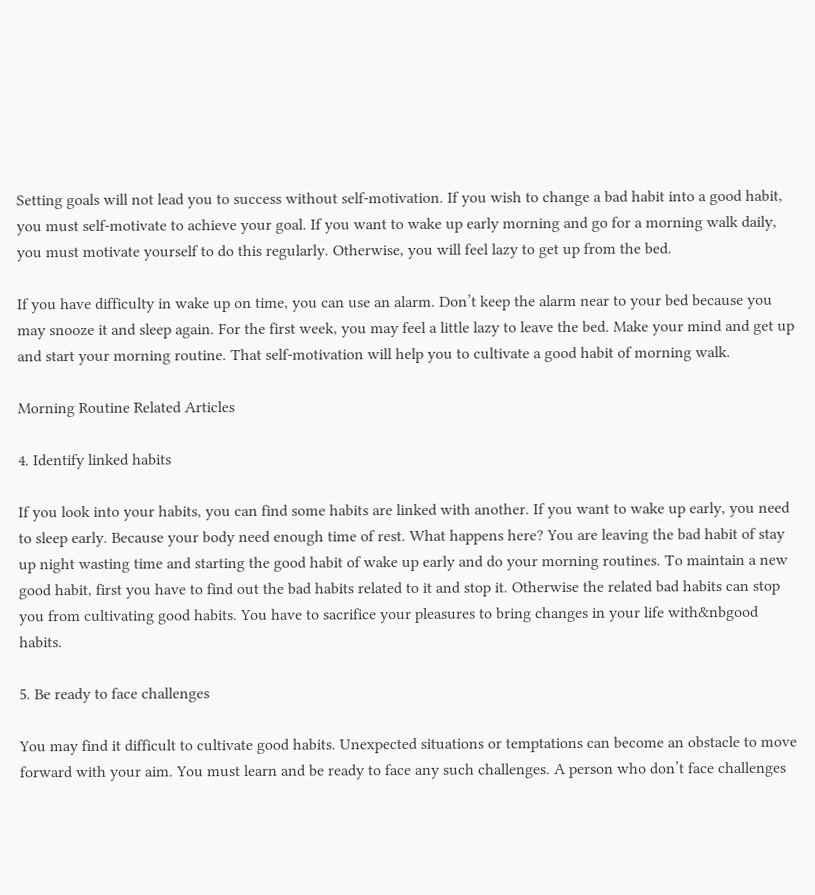Setting goals will not lead you to success without self-motivation. If you wish to change a bad habit into a good habit, you must self-motivate to achieve your goal. If you want to wake up early morning and go for a morning walk daily, you must motivate yourself to do this regularly. Otherwise, you will feel lazy to get up from the bed.

If you have difficulty in wake up on time, you can use an alarm. Don’t keep the alarm near to your bed because you may snooze it and sleep again. For the first week, you may feel a little lazy to leave the bed. Make your mind and get up and start your morning routine. That self-motivation will help you to cultivate a good habit of morning walk.

Morning Routine Related Articles

4. Identify linked habits

If you look into your habits, you can find some habits are linked with another. If you want to wake up early, you need to sleep early. Because your body need enough time of rest. What happens here? You are leaving the bad habit of stay up night wasting time and starting the good habit of wake up early and do your morning routines. To maintain a new good habit, first you have to find out the bad habits related to it and stop it. Otherwise the related bad habits can stop you from cultivating good habits. You have to sacrifice your pleasures to bring changes in your life with&nbgood habits.

5. Be ready to face challenges

You may find it difficult to cultivate good habits. Unexpected situations or temptations can become an obstacle to move forward with your aim. You must learn and be ready to face any such challenges. A person who don’t face challenges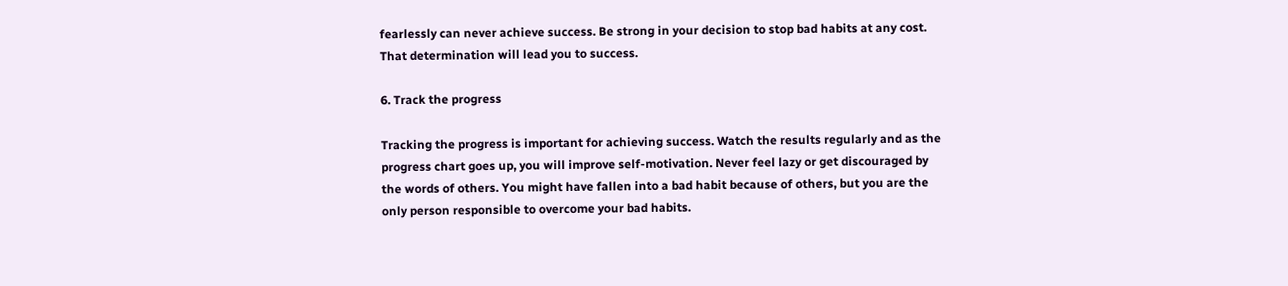fearlessly can never achieve success. Be strong in your decision to stop bad habits at any cost. That determination will lead you to success.

6. Track the progress

Tracking the progress is important for achieving success. Watch the results regularly and as the progress chart goes up, you will improve self-motivation. Never feel lazy or get discouraged by the words of others. You might have fallen into a bad habit because of others, but you are the only person responsible to overcome your bad habits.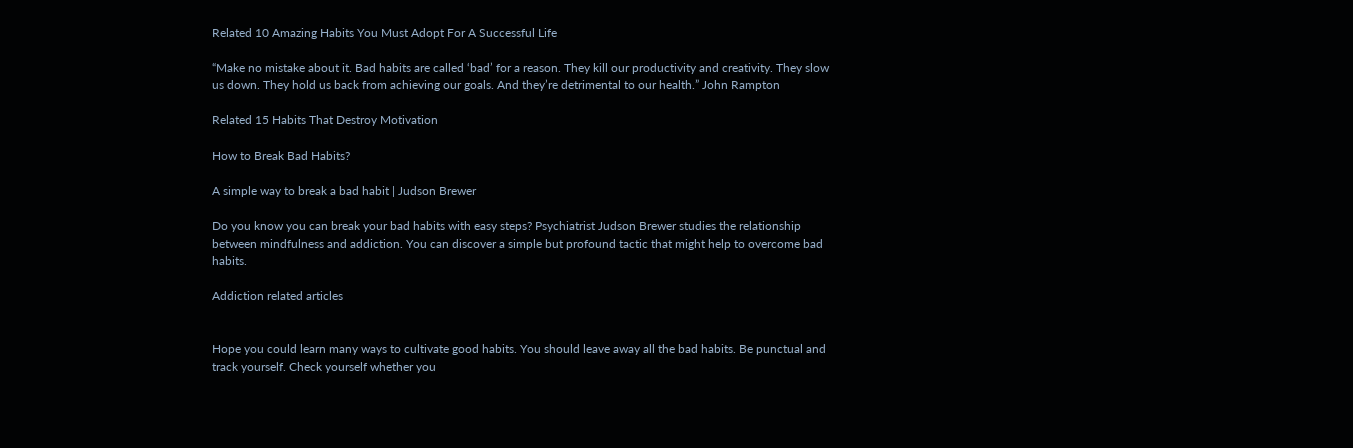Related 10 Amazing Habits You Must Adopt For A Successful Life

“Make no mistake about it. Bad habits are called ‘bad’ for a reason. They kill our productivity and creativity. They slow us down. They hold us back from achieving our goals. And they’re detrimental to our health.” John Rampton

Related 15 Habits That Destroy Motivation

How to Break Bad Habits?

A simple way to break a bad habit | Judson Brewer

Do you know you can break your bad habits with easy steps? Psychiatrist Judson Brewer studies the relationship between mindfulness and addiction. You can discover a simple but profound tactic that might help to overcome bad habits.

Addiction related articles


Hope you could learn many ways to cultivate good habits. You should leave away all the bad habits. Be punctual and track yourself. Check yourself whether you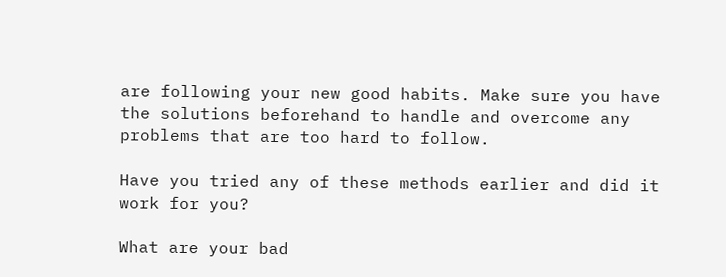are following your new good habits. Make sure you have the solutions beforehand to handle and overcome any problems that are too hard to follow.

Have you tried any of these methods earlier and did it work for you?

What are your bad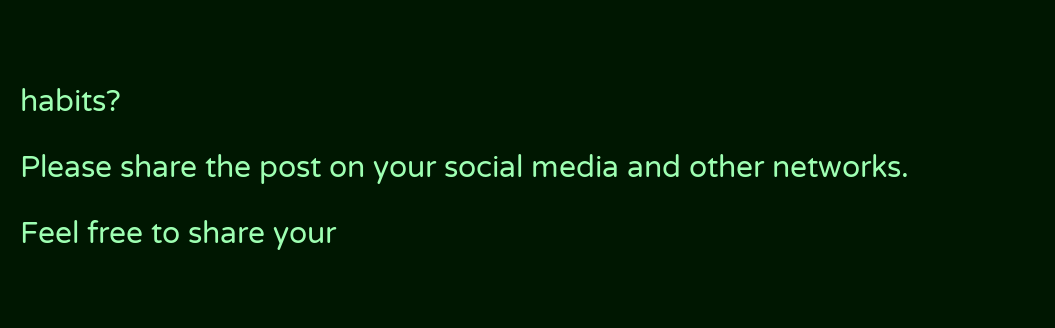habits?

Please share the post on your social media and other networks.

Feel free to share your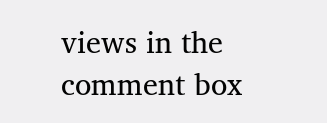views in the comment box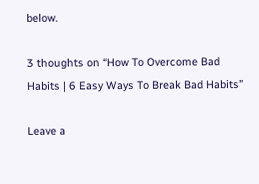below.

3 thoughts on “How To Overcome Bad Habits | 6 Easy Ways To Break Bad Habits”

Leave a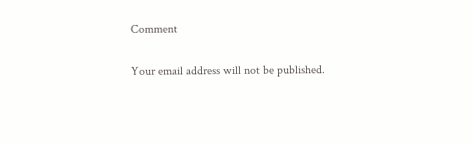Comment

Your email address will not be published.